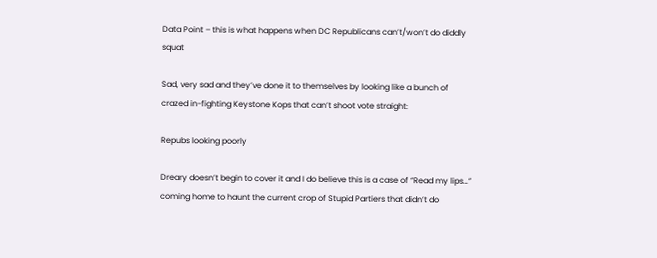Data Point – this is what happens when DC Republicans can’t/won’t do diddly squat

Sad, very sad and they’ve done it to themselves by looking like a bunch of crazed in-fighting Keystone Kops that can’t shoot vote straight:

Repubs looking poorly

Dreary doesn’t begin to cover it and I do believe this is a case of “Read my lips…” coming home to haunt the current crop of Stupid Partiers that didn’t do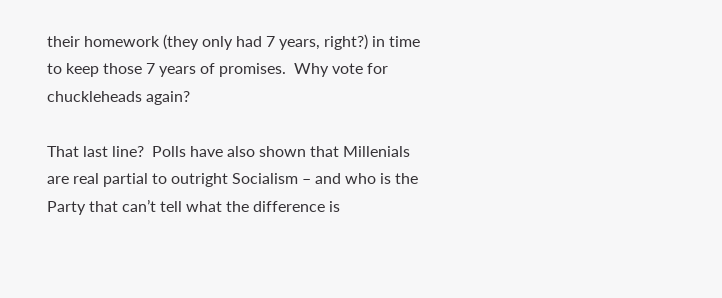their homework (they only had 7 years, right?) in time to keep those 7 years of promises.  Why vote for chuckleheads again?

That last line?  Polls have also shown that Millenials are real partial to outright Socialism – and who is the Party that can’t tell what the difference is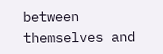between themselves and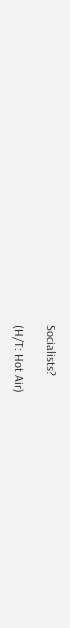Socialists?

(H/T: Hot Air)